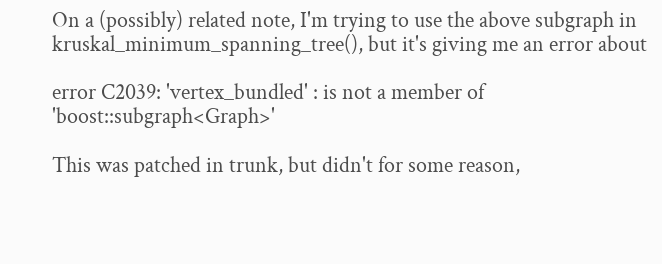On a (possibly) related note, I'm trying to use the above subgraph in kruskal_minimum_spanning_tree(), but it's giving me an error about

error C2039: 'vertex_bundled' : is not a member of 'boost::subgraph<Graph>'

This was patched in trunk, but didn't for some reason,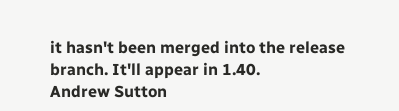it hasn't been merged into the release branch. It'll appear in 1.40.
Andrew Sutton